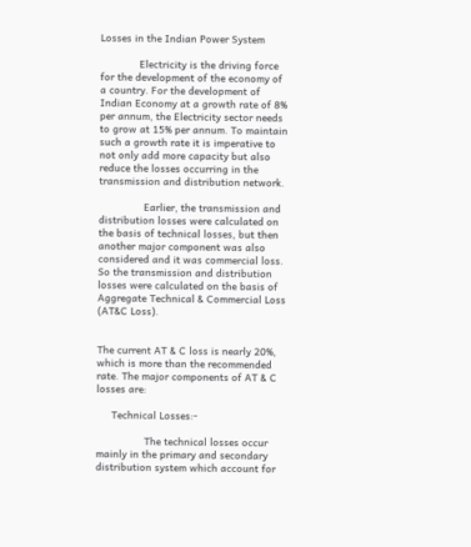Losses in the Indian Power System

             Electricity is the driving force for the development of the economy of a country. For the development of Indian Economy at a growth rate of 8% per annum, the Electricity sector needs to grow at 15% per annum. To maintain such a growth rate it is imperative to not only add more capacity but also reduce the losses occurring in the transmission and distribution network.

               Earlier, the transmission and distribution losses were calculated on the basis of technical losses, but then another major component was also considered and it was commercial loss. So the transmission and distribution losses were calculated on the basis of Aggregate Technical & Commercial Loss (AT&C Loss).


The current AT & C loss is nearly 20%, which is more than the recommended rate. The major components of AT & C losses are:

     Technical Losses:-

                The technical losses occur mainly in the primary and secondary distribution system which account for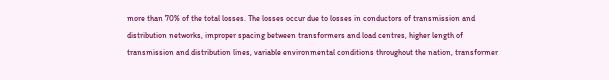more than 70% of the total losses. The losses occur due to losses in conductors of transmission and distribution networks, improper spacing between transformers and load centres, higher length of transmission and distribution lines, variable environmental conditions throughout the nation, transformer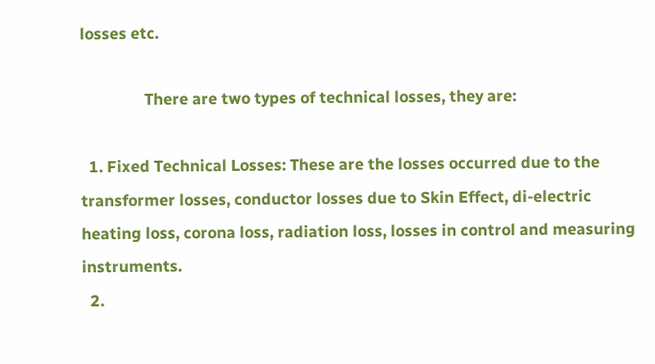losses etc.

                There are two types of technical losses, they are:

  1. Fixed Technical Losses: These are the losses occurred due to the transformer losses, conductor losses due to Skin Effect, di-electric heating loss, corona loss, radiation loss, losses in control and measuring instruments.
  2.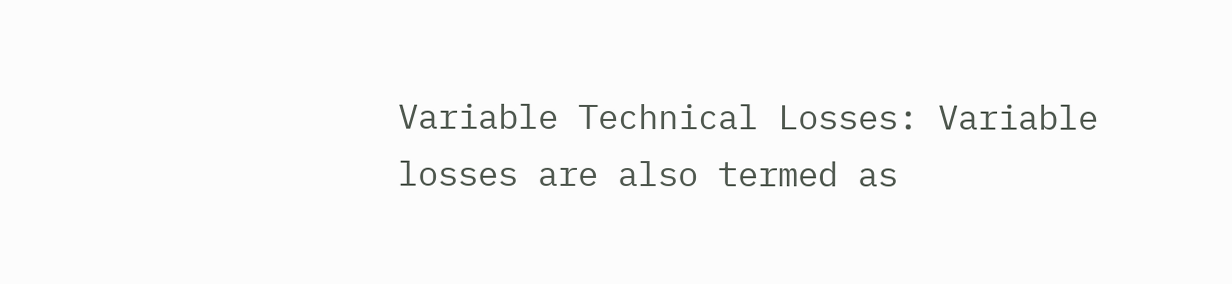Variable Technical Losses: Variable losses are also termed as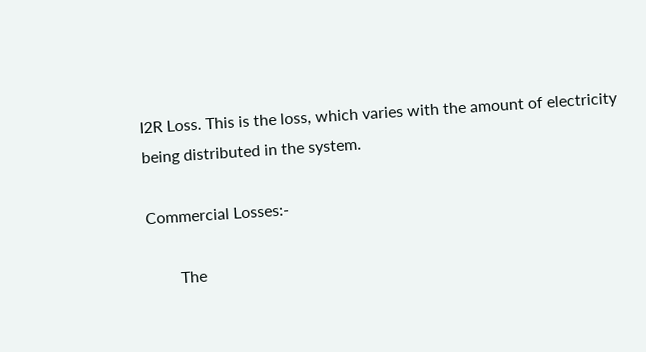I2R Loss. This is the loss, which varies with the amount of electricity being distributed in the system.

Commercial Losses:-

        The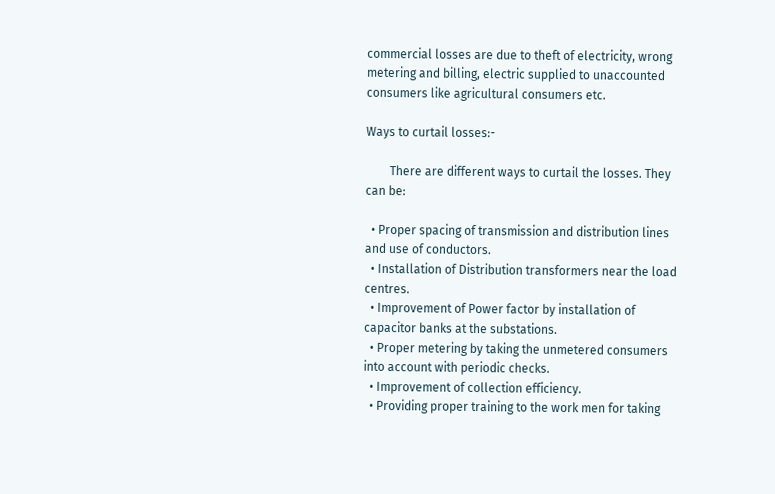commercial losses are due to theft of electricity, wrong metering and billing, electric supplied to unaccounted consumers like agricultural consumers etc.

Ways to curtail losses:-

        There are different ways to curtail the losses. They can be:

  • Proper spacing of transmission and distribution lines and use of conductors.
  • Installation of Distribution transformers near the load centres.
  • Improvement of Power factor by installation of capacitor banks at the substations.
  • Proper metering by taking the unmetered consumers into account with periodic checks.
  • Improvement of collection efficiency.
  • Providing proper training to the work men for taking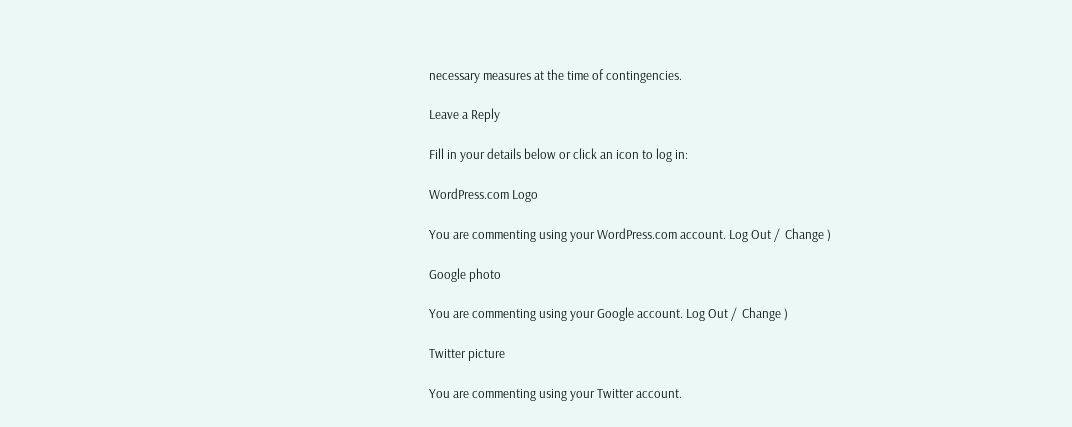necessary measures at the time of contingencies.

Leave a Reply

Fill in your details below or click an icon to log in:

WordPress.com Logo

You are commenting using your WordPress.com account. Log Out /  Change )

Google photo

You are commenting using your Google account. Log Out /  Change )

Twitter picture

You are commenting using your Twitter account.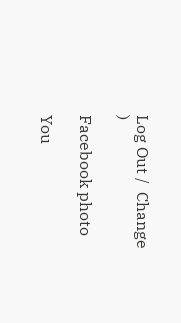Log Out /  Change )

Facebook photo

You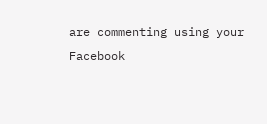are commenting using your Facebook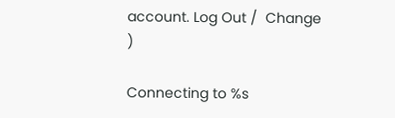account. Log Out /  Change )

Connecting to %s